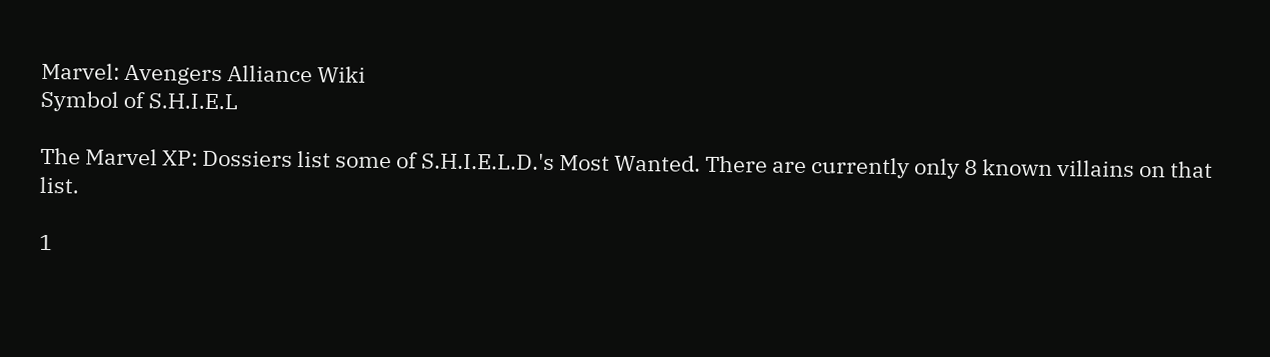Marvel: Avengers Alliance Wiki
Symbol of S.H.I.E.L

The Marvel XP: Dossiers list some of S.H.I.E.L.D.'s Most Wanted. There are currently only 8 known villains on that list.

1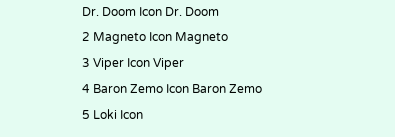Dr. Doom Icon Dr. Doom
2 Magneto Icon Magneto
3 Viper Icon Viper
4 Baron Zemo Icon Baron Zemo
5 Loki Icon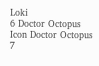Loki
6 Doctor Octopus Icon Doctor Octopus
7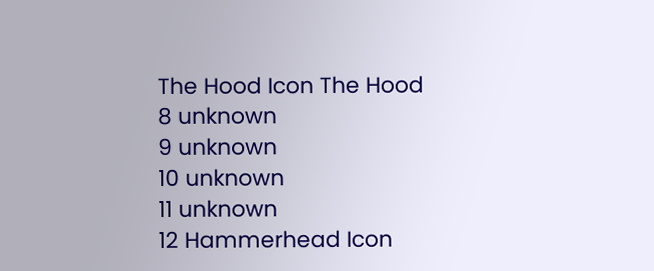The Hood Icon The Hood
8 unknown
9 unknown
10 unknown
11 unknown
12 Hammerhead Icon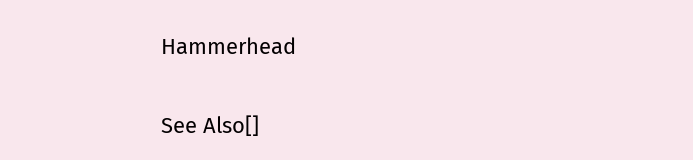Hammerhead

See Also[]